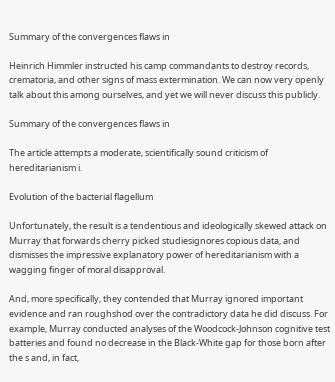Summary of the convergences flaws in

Heinrich Himmler instructed his camp commandants to destroy records, crematoria, and other signs of mass extermination. We can now very openly talk about this among ourselves, and yet we will never discuss this publicly.

Summary of the convergences flaws in

The article attempts a moderate, scientifically sound criticism of hereditarianism i.

Evolution of the bacterial flagellum

Unfortunately, the result is a tendentious and ideologically skewed attack on Murray that forwards cherry picked studiesignores copious data, and dismisses the impressive explanatory power of hereditarianism with a wagging finger of moral disapproval.

And, more specifically, they contended that Murray ignored important evidence and ran roughshod over the contradictory data he did discuss. For example, Murray conducted analyses of the Woodcock-Johnson cognitive test batteries and found no decrease in the Black-White gap for those born after the s and, in fact,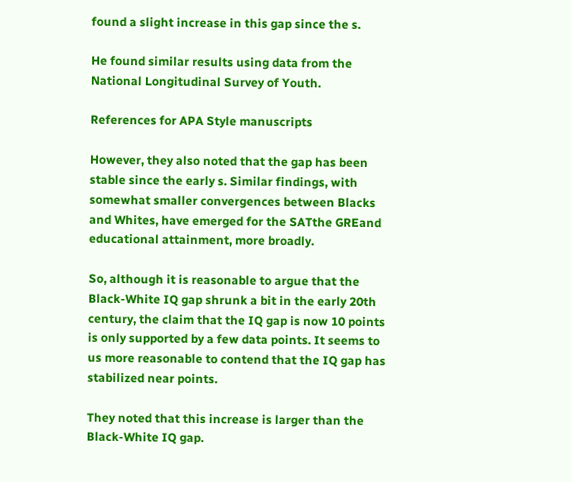found a slight increase in this gap since the s.

He found similar results using data from the National Longitudinal Survey of Youth.

References for APA Style manuscripts

However, they also noted that the gap has been stable since the early s. Similar findings, with somewhat smaller convergences between Blacks and Whites, have emerged for the SATthe GREand educational attainment, more broadly.

So, although it is reasonable to argue that the Black-White IQ gap shrunk a bit in the early 20th century, the claim that the IQ gap is now 10 points is only supported by a few data points. It seems to us more reasonable to contend that the IQ gap has stabilized near points.

They noted that this increase is larger than the Black-White IQ gap.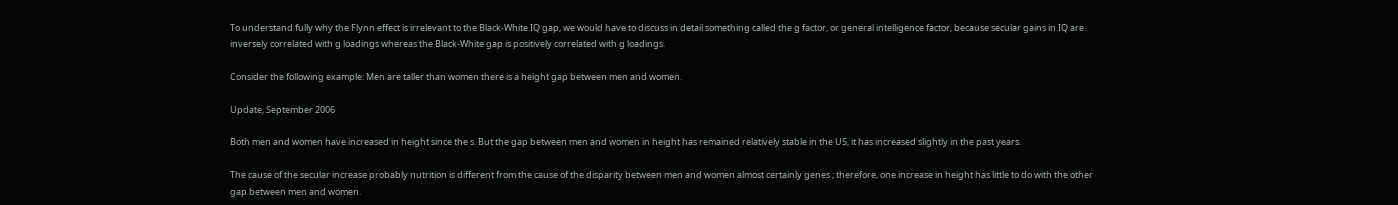To understand fully why the Flynn effect is irrelevant to the Black-White IQ gap, we would have to discuss in detail something called the g factor, or general intelligence factor, because secular gains in IQ are inversely correlated with g loadings whereas the Black-White gap is positively correlated with g loadings.

Consider the following example: Men are taller than women there is a height gap between men and women.

Update, September 2006

Both men and women have increased in height since the s. But the gap between men and women in height has remained relatively stable in the US, it has increased slightly in the past years.

The cause of the secular increase probably nutrition is different from the cause of the disparity between men and women almost certainly genes ; therefore, one increase in height has little to do with the other gap between men and women.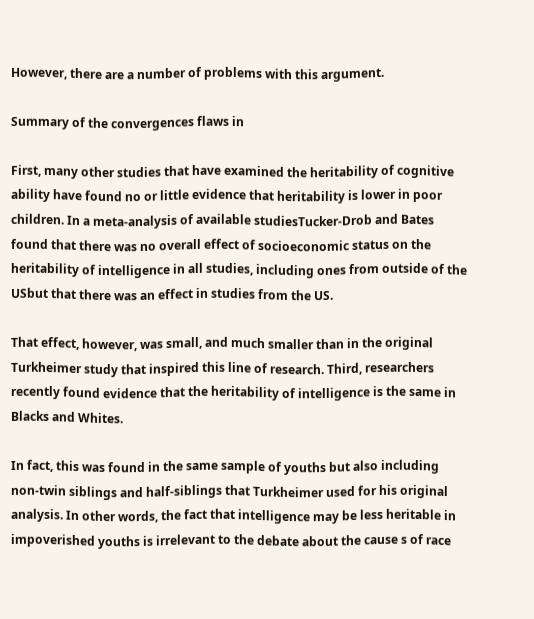However, there are a number of problems with this argument.

Summary of the convergences flaws in

First, many other studies that have examined the heritability of cognitive ability have found no or little evidence that heritability is lower in poor children. In a meta-analysis of available studiesTucker-Drob and Bates found that there was no overall effect of socioeconomic status on the heritability of intelligence in all studies, including ones from outside of the USbut that there was an effect in studies from the US.

That effect, however, was small, and much smaller than in the original Turkheimer study that inspired this line of research. Third, researchers recently found evidence that the heritability of intelligence is the same in Blacks and Whites.

In fact, this was found in the same sample of youths but also including non-twin siblings and half-siblings that Turkheimer used for his original analysis. In other words, the fact that intelligence may be less heritable in impoverished youths is irrelevant to the debate about the cause s of race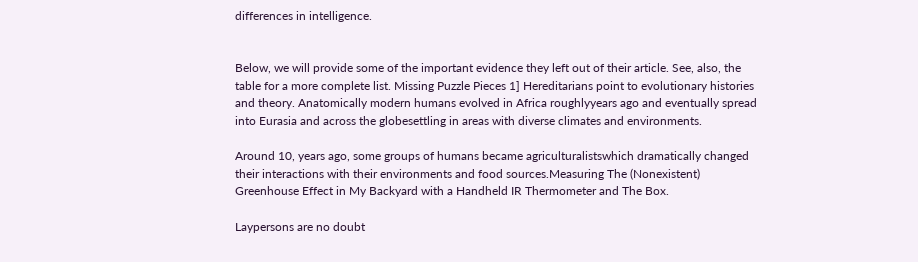differences in intelligence.


Below, we will provide some of the important evidence they left out of their article. See, also, the table for a more complete list. Missing Puzzle Pieces 1] Hereditarians point to evolutionary histories and theory. Anatomically modern humans evolved in Africa roughlyyears ago and eventually spread into Eurasia and across the globesettling in areas with diverse climates and environments.

Around 10, years ago, some groups of humans became agriculturalistswhich dramatically changed their interactions with their environments and food sources.Measuring The (Nonexistent) Greenhouse Effect in My Backyard with a Handheld IR Thermometer and The Box.

Laypersons are no doubt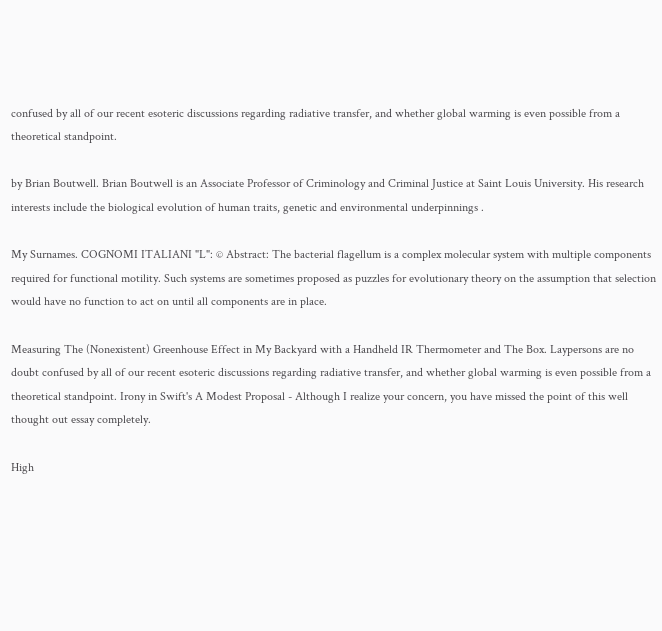confused by all of our recent esoteric discussions regarding radiative transfer, and whether global warming is even possible from a theoretical standpoint.

by Brian Boutwell. Brian Boutwell is an Associate Professor of Criminology and Criminal Justice at Saint Louis University. His research interests include the biological evolution of human traits, genetic and environmental underpinnings .

My Surnames. COGNOMI ITALIANI "L": © Abstract: The bacterial flagellum is a complex molecular system with multiple components required for functional motility. Such systems are sometimes proposed as puzzles for evolutionary theory on the assumption that selection would have no function to act on until all components are in place.

Measuring The (Nonexistent) Greenhouse Effect in My Backyard with a Handheld IR Thermometer and The Box. Laypersons are no doubt confused by all of our recent esoteric discussions regarding radiative transfer, and whether global warming is even possible from a theoretical standpoint. Irony in Swift's A Modest Proposal - Although I realize your concern, you have missed the point of this well thought out essay completely.

High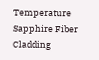Temperature Sapphire Fiber Cladding